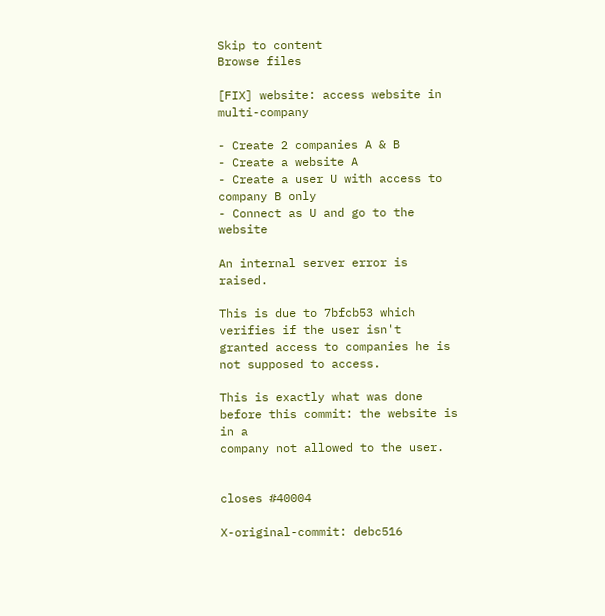Skip to content
Browse files

[FIX] website: access website in multi-company

- Create 2 companies A & B
- Create a website A
- Create a user U with access to company B only
- Connect as U and go to the website

An internal server error is raised.

This is due to 7bfcb53 which verifies if the user isn't
granted access to companies he is not supposed to access.

This is exactly what was done before this commit: the website is in a
company not allowed to the user.


closes #40004

X-original-commit: debc516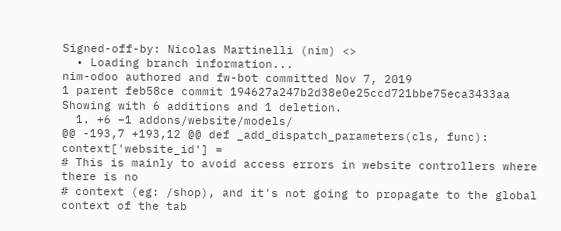Signed-off-by: Nicolas Martinelli (nim) <>
  • Loading branch information...
nim-odoo authored and fw-bot committed Nov 7, 2019
1 parent feb58ce commit 194627a247b2d38e0e25ccd721bbe75eca3433aa
Showing with 6 additions and 1 deletion.
  1. +6 −1 addons/website/models/
@@ -193,7 +193,12 @@ def _add_dispatch_parameters(cls, func):
context['website_id'] =
# This is mainly to avoid access errors in website controllers where there is no
# context (eg: /shop), and it's not going to propagate to the global context of the tab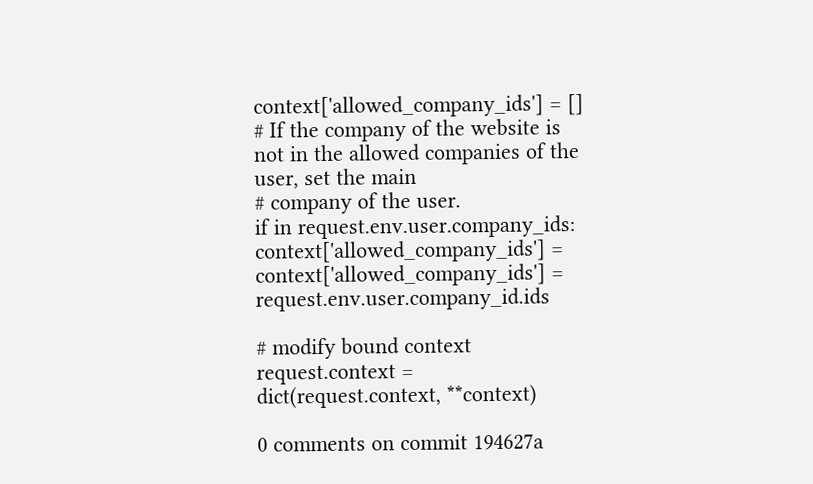context['allowed_company_ids'] = []
# If the company of the website is not in the allowed companies of the user, set the main
# company of the user.
if in request.env.user.company_ids:
context['allowed_company_ids'] =
context['allowed_company_ids'] = request.env.user.company_id.ids

# modify bound context
request.context = dict(request.context, **context)

0 comments on commit 194627a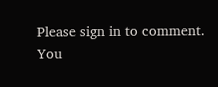Please sign in to comment.
You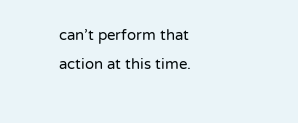can’t perform that action at this time.